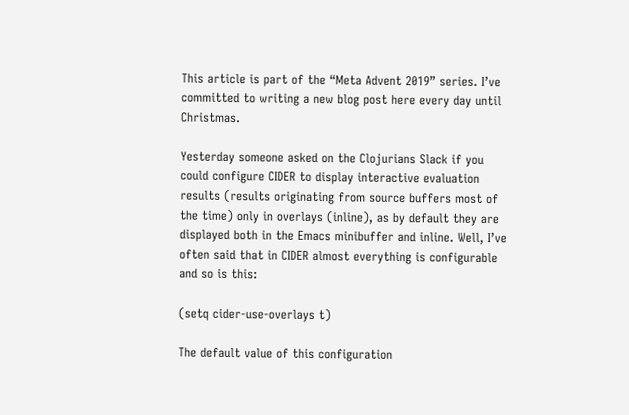This article is part of the “Meta Advent 2019” series. I’ve committed to writing a new blog post here every day until Christmas.

Yesterday someone asked on the Clojurians Slack if you could configure CIDER to display interactive evaluation results (results originating from source buffers most of the time) only in overlays (inline), as by default they are displayed both in the Emacs minibuffer and inline. Well, I’ve often said that in CIDER almost everything is configurable and so is this:

(setq cider-use-overlays t)

The default value of this configuration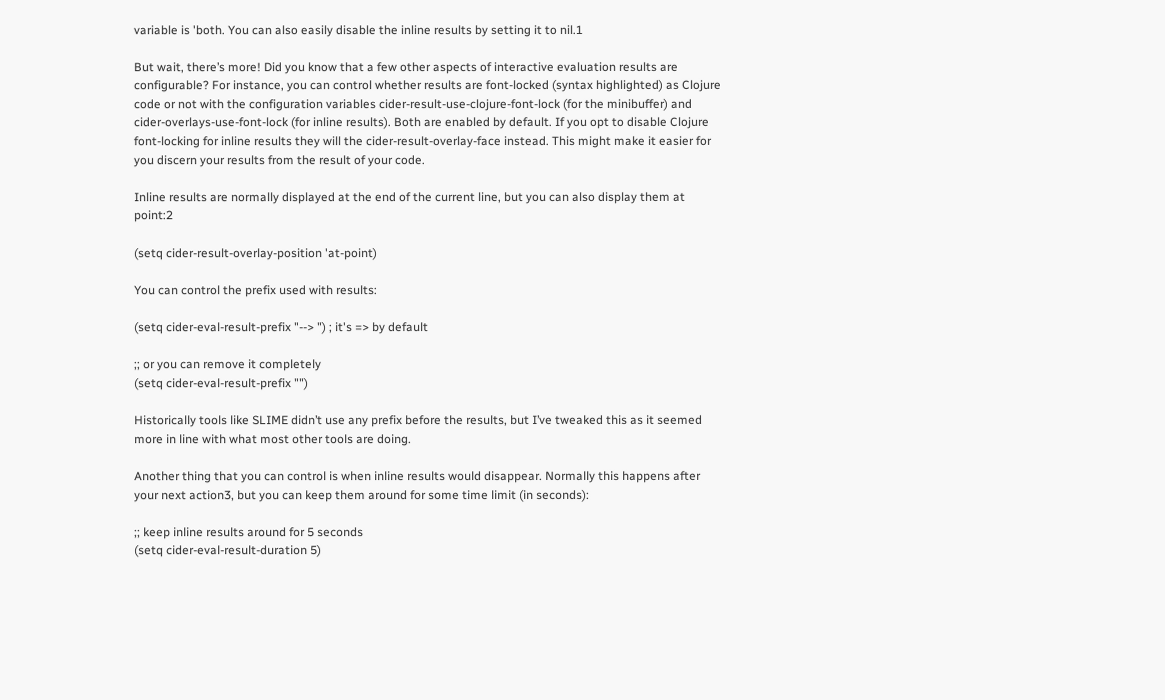variable is 'both. You can also easily disable the inline results by setting it to nil.1

But wait, there’s more! Did you know that a few other aspects of interactive evaluation results are configurable? For instance, you can control whether results are font-locked (syntax highlighted) as Clojure code or not with the configuration variables cider-result-use-clojure-font-lock (for the minibuffer) and cider-overlays-use-font-lock (for inline results). Both are enabled by default. If you opt to disable Clojure font-locking for inline results they will the cider-result-overlay-face instead. This might make it easier for you discern your results from the result of your code.

Inline results are normally displayed at the end of the current line, but you can also display them at point:2

(setq cider-result-overlay-position 'at-point)

You can control the prefix used with results:

(setq cider-eval-result-prefix "--> ") ; it's => by default

;; or you can remove it completely
(setq cider-eval-result-prefix "")

Historically tools like SLIME didn’t use any prefix before the results, but I’ve tweaked this as it seemed more in line with what most other tools are doing.

Another thing that you can control is when inline results would disappear. Normally this happens after your next action3, but you can keep them around for some time limit (in seconds):

;; keep inline results around for 5 seconds
(setq cider-eval-result-duration 5)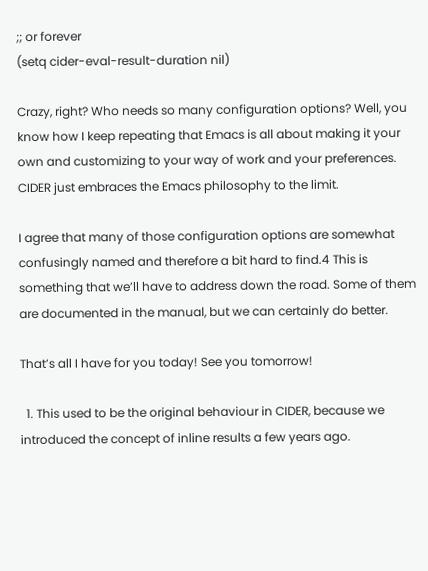;; or forever
(setq cider-eval-result-duration nil)

Crazy, right? Who needs so many configuration options? Well, you know how I keep repeating that Emacs is all about making it your own and customizing to your way of work and your preferences. CIDER just embraces the Emacs philosophy to the limit.

I agree that many of those configuration options are somewhat confusingly named and therefore a bit hard to find.4 This is something that we’ll have to address down the road. Some of them are documented in the manual, but we can certainly do better.

That’s all I have for you today! See you tomorrow!

  1. This used to be the original behaviour in CIDER, because we introduced the concept of inline results a few years ago.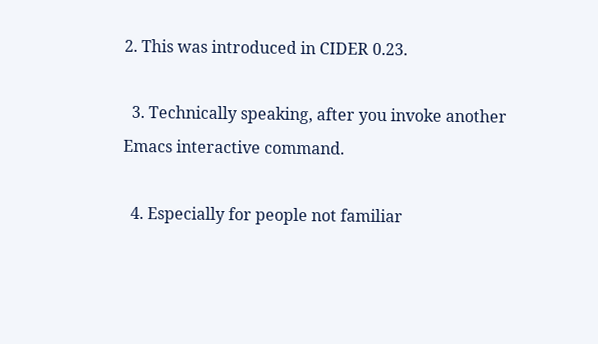2. This was introduced in CIDER 0.23.

  3. Technically speaking, after you invoke another Emacs interactive command.

  4. Especially for people not familiar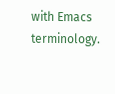with Emacs terminology.